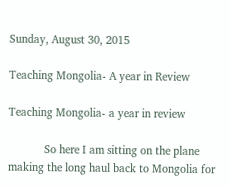Sunday, August 30, 2015

Teaching Mongolia- A year in Review

Teaching Mongolia- a year in review

            So here I am sitting on the plane making the long haul back to Mongolia for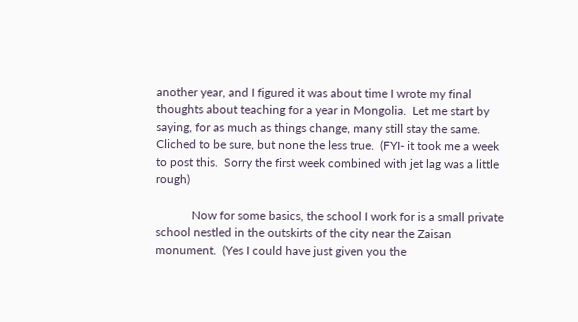another year, and I figured it was about time I wrote my final thoughts about teaching for a year in Mongolia.  Let me start by saying, for as much as things change, many still stay the same.  Cliched to be sure, but none the less true.  (FYI- it took me a week to post this.  Sorry the first week combined with jet lag was a little rough)

            Now for some basics, the school I work for is a small private school nestled in the outskirts of the city near the Zaisan monument.  (Yes I could have just given you the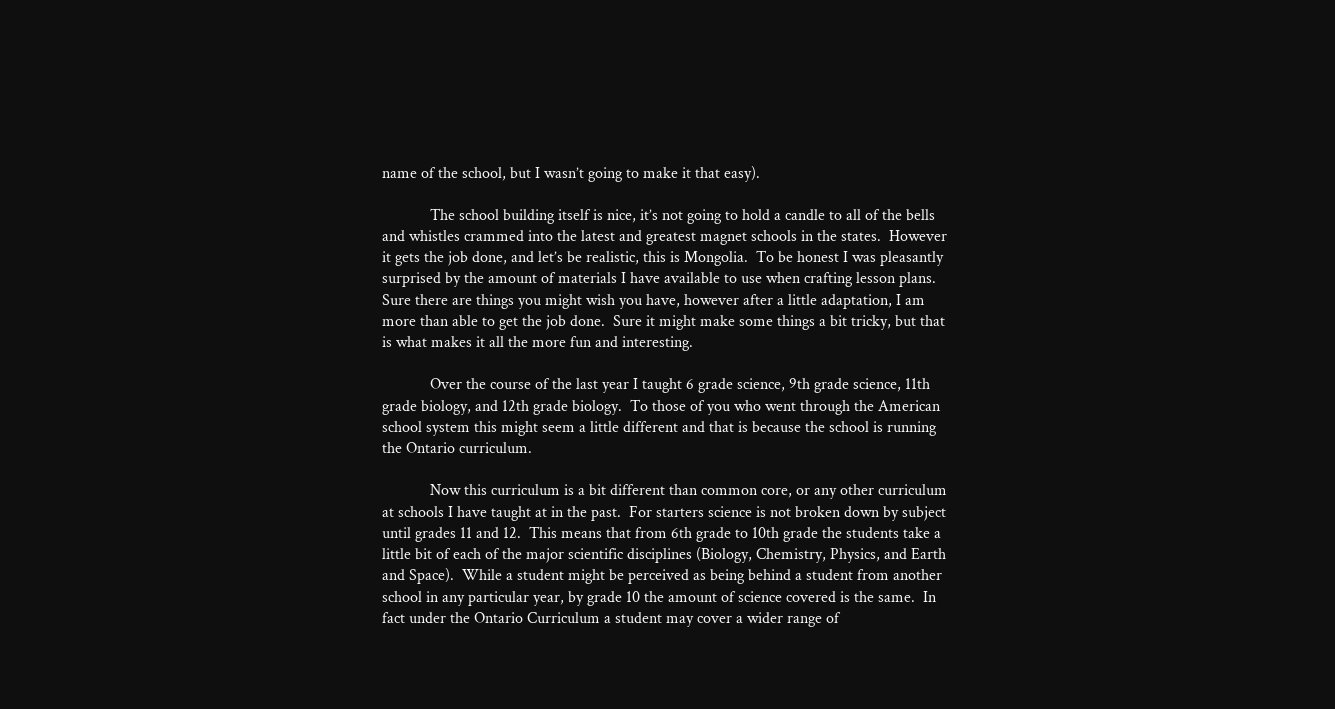name of the school, but I wasn’t going to make it that easy).

            The school building itself is nice, it’s not going to hold a candle to all of the bells and whistles crammed into the latest and greatest magnet schools in the states.  However it gets the job done, and let’s be realistic, this is Mongolia.  To be honest I was pleasantly surprised by the amount of materials I have available to use when crafting lesson plans.  Sure there are things you might wish you have, however after a little adaptation, I am more than able to get the job done.  Sure it might make some things a bit tricky, but that is what makes it all the more fun and interesting.

            Over the course of the last year I taught 6 grade science, 9th grade science, 11th grade biology, and 12th grade biology.  To those of you who went through the American school system this might seem a little different and that is because the school is running the Ontario curriculum.

            Now this curriculum is a bit different than common core, or any other curriculum at schools I have taught at in the past.  For starters science is not broken down by subject until grades 11 and 12.  This means that from 6th grade to 10th grade the students take a little bit of each of the major scientific disciplines (Biology, Chemistry, Physics, and Earth and Space).  While a student might be perceived as being behind a student from another school in any particular year, by grade 10 the amount of science covered is the same.  In fact under the Ontario Curriculum a student may cover a wider range of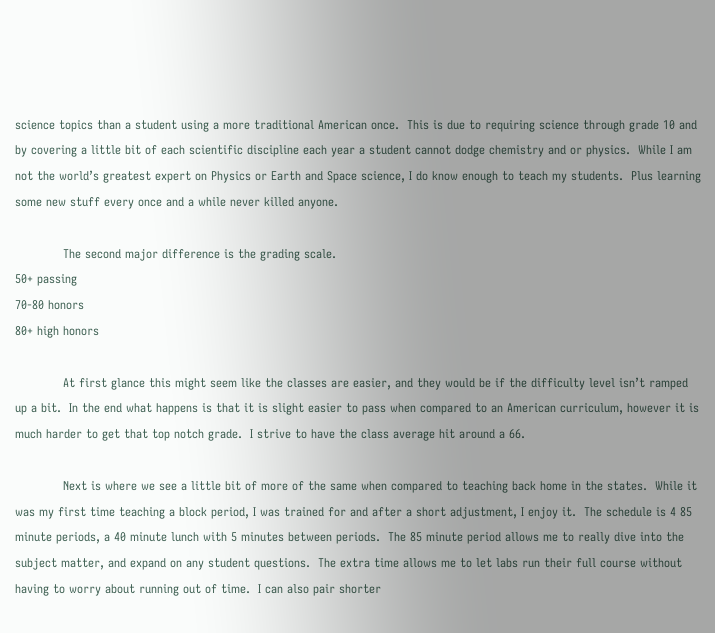science topics than a student using a more traditional American once.  This is due to requiring science through grade 10 and by covering a little bit of each scientific discipline each year a student cannot dodge chemistry and or physics.  While I am not the world’s greatest expert on Physics or Earth and Space science, I do know enough to teach my students.  Plus learning some new stuff every once and a while never killed anyone.

            The second major difference is the grading scale.
50+ passing
70-80 honors
80+ high honors

            At first glance this might seem like the classes are easier, and they would be if the difficulty level isn’t ramped up a bit.  In the end what happens is that it is slight easier to pass when compared to an American curriculum, however it is much harder to get that top notch grade.  I strive to have the class average hit around a 66.

            Next is where we see a little bit of more of the same when compared to teaching back home in the states.  While it was my first time teaching a block period, I was trained for and after a short adjustment, I enjoy it.  The schedule is 4 85 minute periods, a 40 minute lunch with 5 minutes between periods.  The 85 minute period allows me to really dive into the subject matter, and expand on any student questions.  The extra time allows me to let labs run their full course without having to worry about running out of time.  I can also pair shorter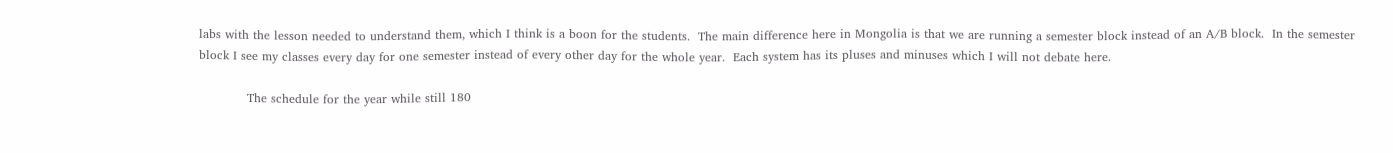labs with the lesson needed to understand them, which I think is a boon for the students.  The main difference here in Mongolia is that we are running a semester block instead of an A/B block.  In the semester block I see my classes every day for one semester instead of every other day for the whole year.  Each system has its pluses and minuses which I will not debate here.

            The schedule for the year while still 180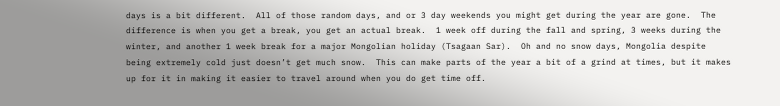days is a bit different.  All of those random days, and or 3 day weekends you might get during the year are gone.  The difference is when you get a break, you get an actual break.  1 week off during the fall and spring, 3 weeks during the winter, and another 1 week break for a major Mongolian holiday (Tsagaan Sar).  Oh and no snow days, Mongolia despite being extremely cold just doesn’t get much snow.  This can make parts of the year a bit of a grind at times, but it makes up for it in making it easier to travel around when you do get time off.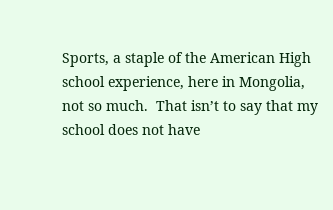Sports, a staple of the American High school experience, here in Mongolia, not so much.  That isn’t to say that my school does not have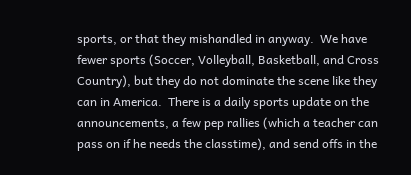sports, or that they mishandled in anyway.  We have fewer sports (Soccer, Volleyball, Basketball, and Cross Country), but they do not dominate the scene like they can in America.  There is a daily sports update on the announcements, a few pep rallies (which a teacher can pass on if he needs the classtime), and send offs in the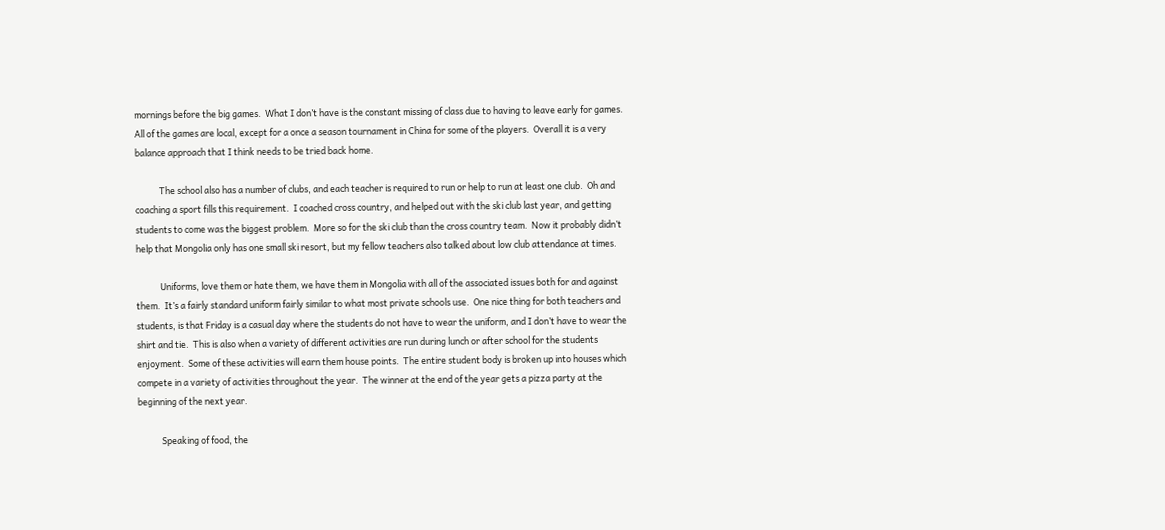mornings before the big games.  What I don’t have is the constant missing of class due to having to leave early for games.  All of the games are local, except for a once a season tournament in China for some of the players.  Overall it is a very balance approach that I think needs to be tried back home.

            The school also has a number of clubs, and each teacher is required to run or help to run at least one club.  Oh and coaching a sport fills this requirement.  I coached cross country, and helped out with the ski club last year, and getting students to come was the biggest problem.  More so for the ski club than the cross country team.  Now it probably didn’t help that Mongolia only has one small ski resort, but my fellow teachers also talked about low club attendance at times.

            Uniforms, love them or hate them, we have them in Mongolia with all of the associated issues both for and against them.  It’s a fairly standard uniform fairly similar to what most private schools use.  One nice thing for both teachers and students, is that Friday is a casual day where the students do not have to wear the uniform, and I don’t have to wear the shirt and tie.  This is also when a variety of different activities are run during lunch or after school for the students enjoyment.  Some of these activities will earn them house points.  The entire student body is broken up into houses which compete in a variety of activities throughout the year.  The winner at the end of the year gets a pizza party at the beginning of the next year.

            Speaking of food, the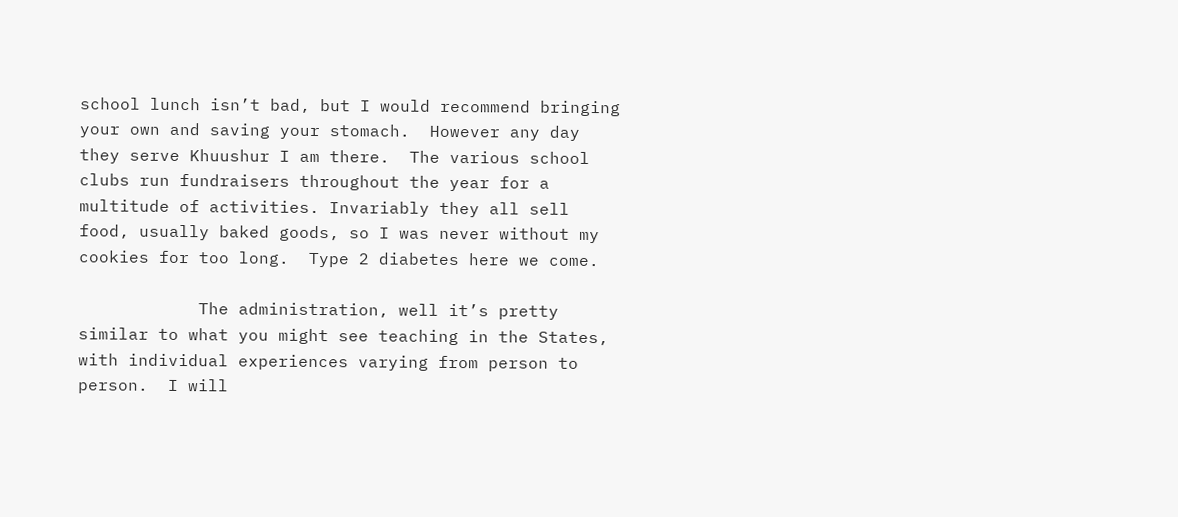school lunch isn’t bad, but I would recommend bringing your own and saving your stomach.  However any day they serve Khuushur I am there.  The various school clubs run fundraisers throughout the year for a multitude of activities. Invariably they all sell food, usually baked goods, so I was never without my cookies for too long.  Type 2 diabetes here we come.

            The administration, well it’s pretty similar to what you might see teaching in the States, with individual experiences varying from person to person.  I will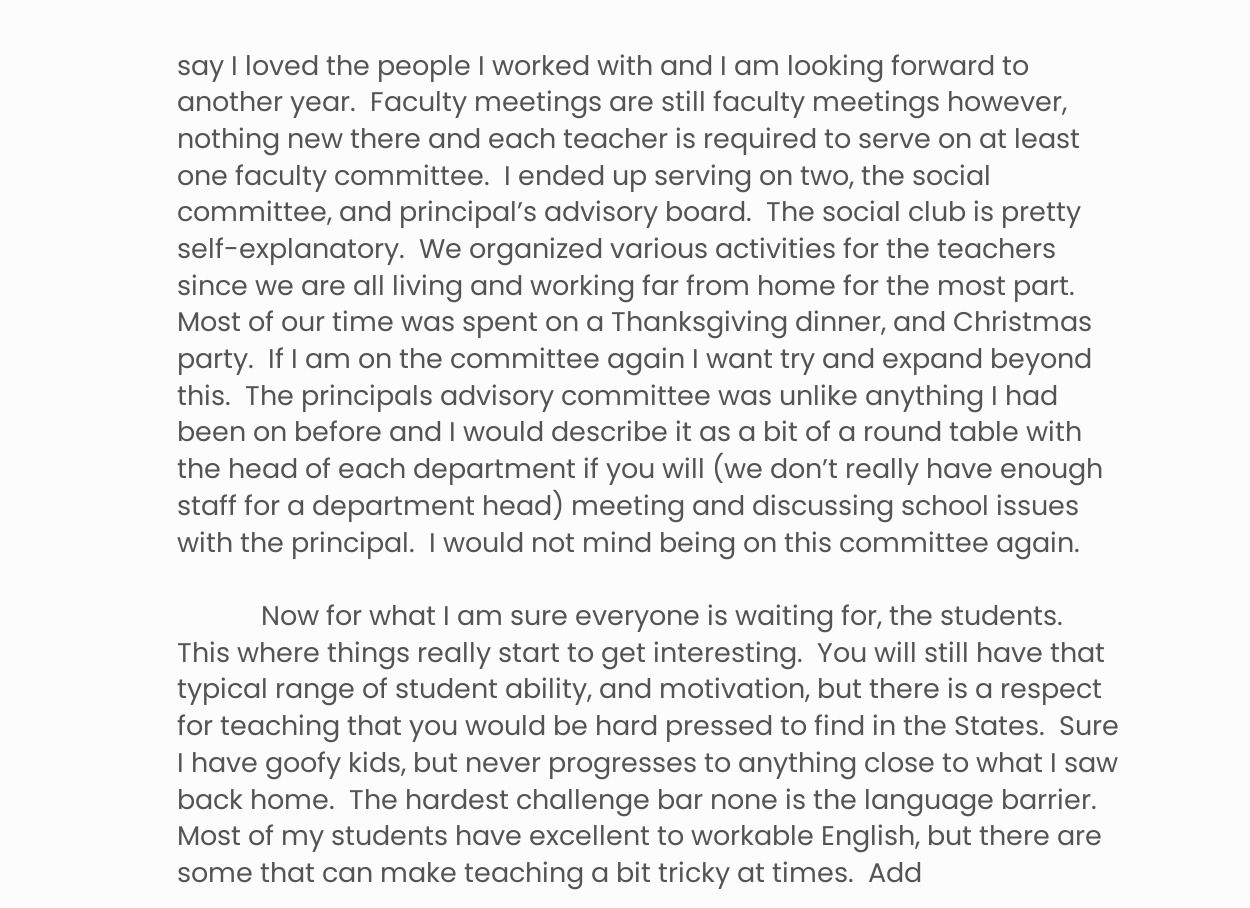say I loved the people I worked with and I am looking forward to another year.  Faculty meetings are still faculty meetings however, nothing new there and each teacher is required to serve on at least one faculty committee.  I ended up serving on two, the social committee, and principal’s advisory board.  The social club is pretty self-explanatory.  We organized various activities for the teachers since we are all living and working far from home for the most part.  Most of our time was spent on a Thanksgiving dinner, and Christmas party.  If I am on the committee again I want try and expand beyond this.  The principals advisory committee was unlike anything I had been on before and I would describe it as a bit of a round table with the head of each department if you will (we don’t really have enough staff for a department head) meeting and discussing school issues with the principal.  I would not mind being on this committee again.

            Now for what I am sure everyone is waiting for, the students.  This where things really start to get interesting.  You will still have that typical range of student ability, and motivation, but there is a respect for teaching that you would be hard pressed to find in the States.  Sure I have goofy kids, but never progresses to anything close to what I saw back home.  The hardest challenge bar none is the language barrier.  Most of my students have excellent to workable English, but there are some that can make teaching a bit tricky at times.  Add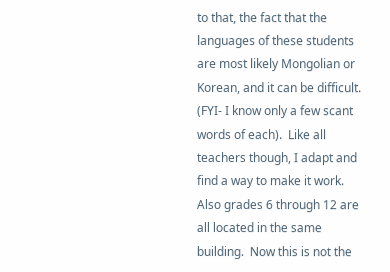to that, the fact that the languages of these students are most likely Mongolian or Korean, and it can be difficult.  (FYI- I know only a few scant words of each).  Like all teachers though, I adapt and find a way to make it work.  Also grades 6 through 12 are all located in the same building.  Now this is not the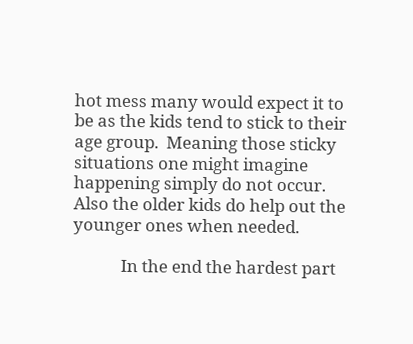hot mess many would expect it to be as the kids tend to stick to their age group.  Meaning those sticky situations one might imagine happening simply do not occur.  Also the older kids do help out the younger ones when needed.

            In the end the hardest part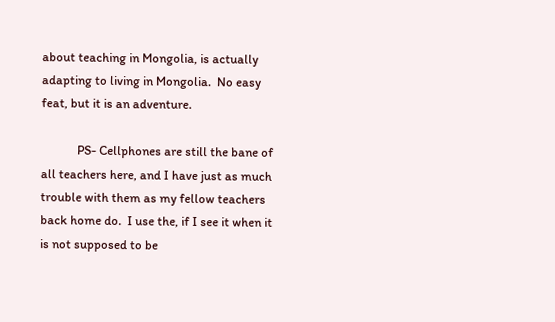about teaching in Mongolia, is actually adapting to living in Mongolia.  No easy feat, but it is an adventure.

            PS- Cellphones are still the bane of all teachers here, and I have just as much trouble with them as my fellow teachers back home do.  I use the, if I see it when it is not supposed to be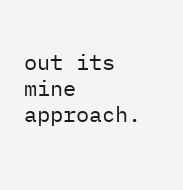out its mine approach.